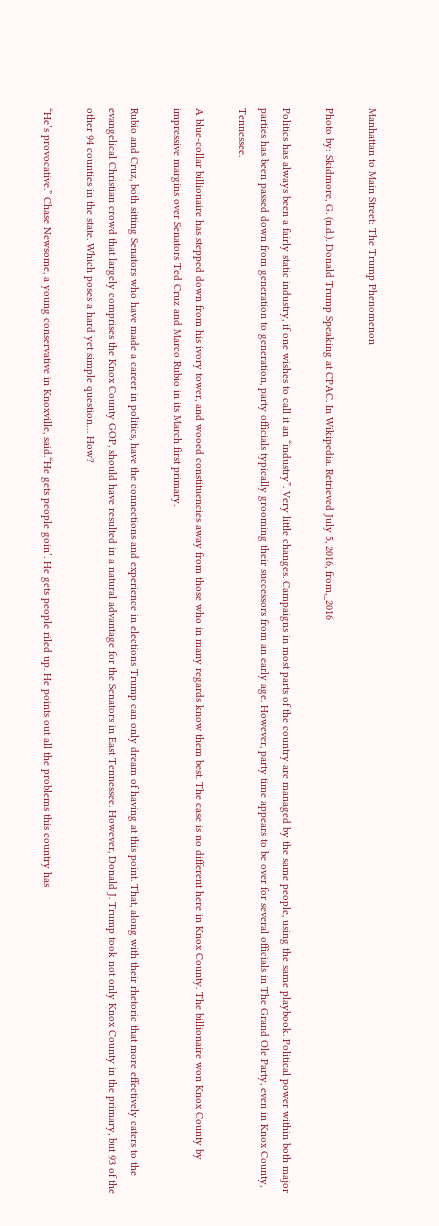Manhattan to Main Street: The Trump Phenomenon

Photo by: Skidmore, G. (n.d.). Donald Trump Speaking at CPAC. In Wikipedia. Retrieved July 5, 2016, from,_2016

Politics has always been a fairly static industry, if one wishes to call it an “industry”. Very little changes. Campaigns in most parts of the country are managed by the same people, using the same playbook. Political power within both major parties has been passed down from generation to generation, party officials typically grooming their successors from an early age. However, party time appears to be over for several officials in The Grand Ole Party, even in Knox County, Tennessee.

A blue-collar billionaire has stepped down from his ivory tower, and wooed constituencies away from those who in many regards know them best. The case is no different here in Knox County. The billionaire won Knox County by impressive margins over Senators Ted Cruz and Marco Rubio in its March first primary.

Rubio and Cruz, both sitting Senators who have made a career in politics, have the connections and experience in elections Trump can only dream of having at this point. That, along with their rhetoric that more effectively caters to the evangelical Christian crowd that largely comprises the Knox County GOP, should have resulted in a natural advantage for the Senators in East Tennessee. However, Donald J. Trump took not only Knox County in the primary, but 93 of the other 94 counties in the state. Which poses a hard yet simple question… How?

“He’s provocative.” Chase Newsome, a young conservative in Knoxville, said.“He gets people goin’. He gets people riled up. He points out all the problems this country has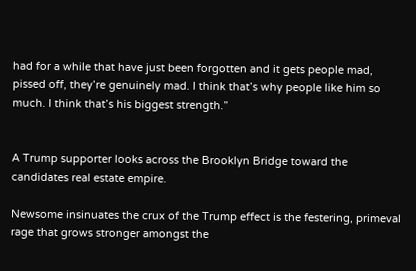had for a while that have just been forgotten and it gets people mad, pissed off, they’re genuinely mad. I think that’s why people like him so much. I think that’s his biggest strength.”


A Trump supporter looks across the Brooklyn Bridge toward the candidates real estate empire.

Newsome insinuates the crux of the Trump effect is the festering, primeval rage that grows stronger amongst the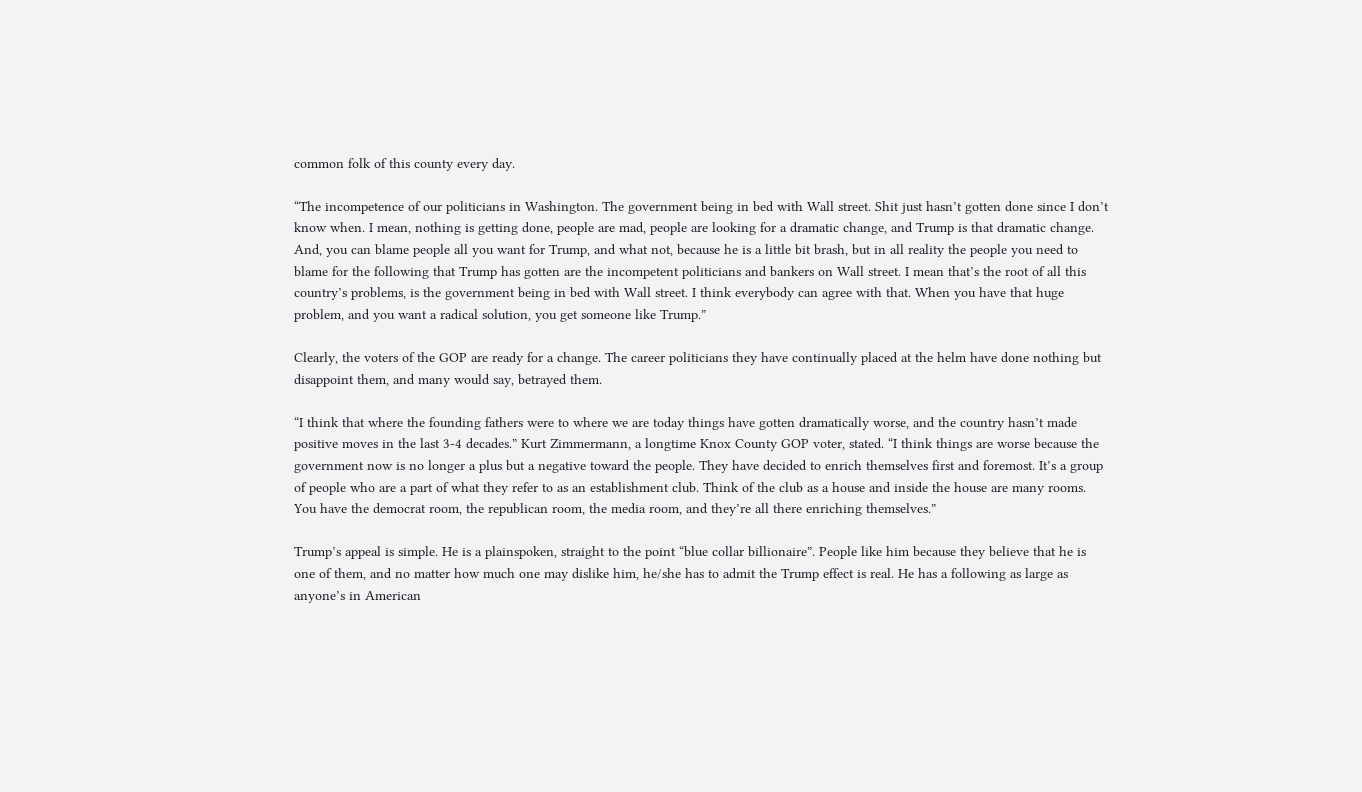common folk of this county every day.

“The incompetence of our politicians in Washington. The government being in bed with Wall street. Shit just hasn’t gotten done since I don’t know when. I mean, nothing is getting done, people are mad, people are looking for a dramatic change, and Trump is that dramatic change. And, you can blame people all you want for Trump, and what not, because he is a little bit brash, but in all reality the people you need to blame for the following that Trump has gotten are the incompetent politicians and bankers on Wall street. I mean that’s the root of all this country’s problems, is the government being in bed with Wall street. I think everybody can agree with that. When you have that huge problem, and you want a radical solution, you get someone like Trump.”

Clearly, the voters of the GOP are ready for a change. The career politicians they have continually placed at the helm have done nothing but disappoint them, and many would say, betrayed them.

“I think that where the founding fathers were to where we are today things have gotten dramatically worse, and the country hasn’t made positive moves in the last 3-4 decades.” Kurt Zimmermann, a longtime Knox County GOP voter, stated. “I think things are worse because the government now is no longer a plus but a negative toward the people. They have decided to enrich themselves first and foremost. It’s a group of people who are a part of what they refer to as an establishment club. Think of the club as a house and inside the house are many rooms. You have the democrat room, the republican room, the media room, and they’re all there enriching themselves.”

Trump’s appeal is simple. He is a plainspoken, straight to the point “blue collar billionaire”. People like him because they believe that he is one of them, and no matter how much one may dislike him, he/she has to admit the Trump effect is real. He has a following as large as anyone’s in American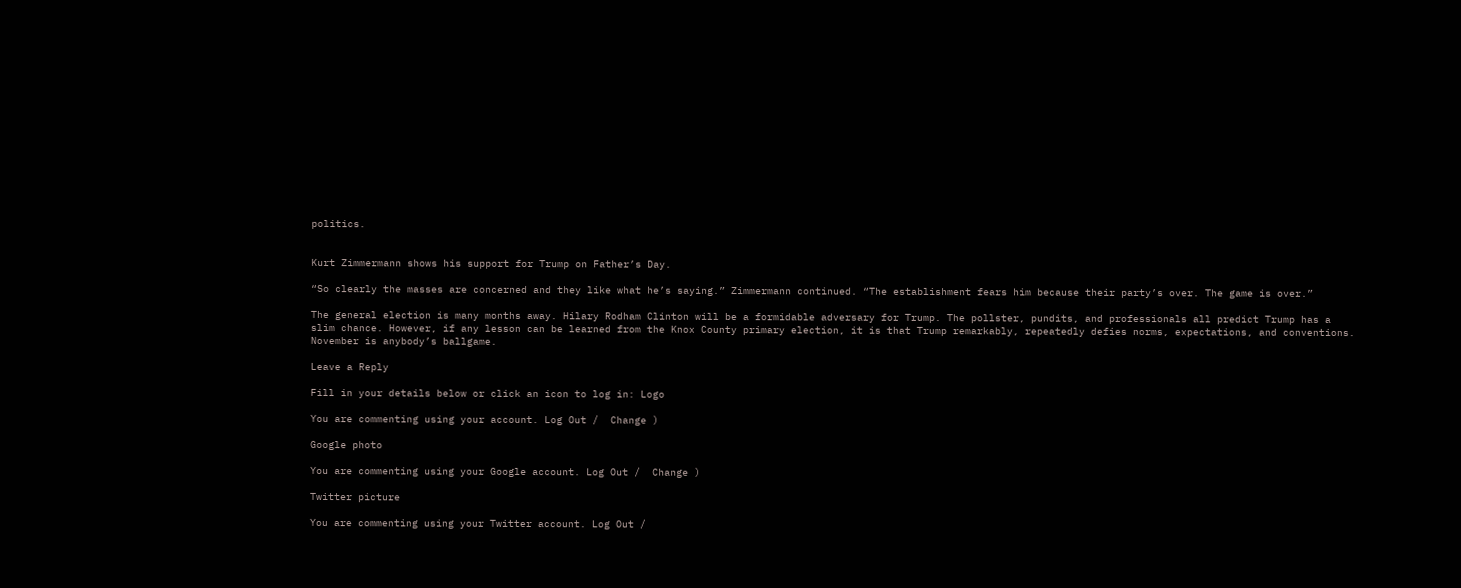politics.


Kurt Zimmermann shows his support for Trump on Father’s Day.

“So clearly the masses are concerned and they like what he’s saying.” Zimmermann continued. “The establishment fears him because their party’s over. The game is over.”

The general election is many months away. Hilary Rodham Clinton will be a formidable adversary for Trump. The pollster, pundits, and professionals all predict Trump has a slim chance. However, if any lesson can be learned from the Knox County primary election, it is that Trump remarkably, repeatedly defies norms, expectations, and conventions. November is anybody’s ballgame.

Leave a Reply

Fill in your details below or click an icon to log in: Logo

You are commenting using your account. Log Out /  Change )

Google photo

You are commenting using your Google account. Log Out /  Change )

Twitter picture

You are commenting using your Twitter account. Log Out /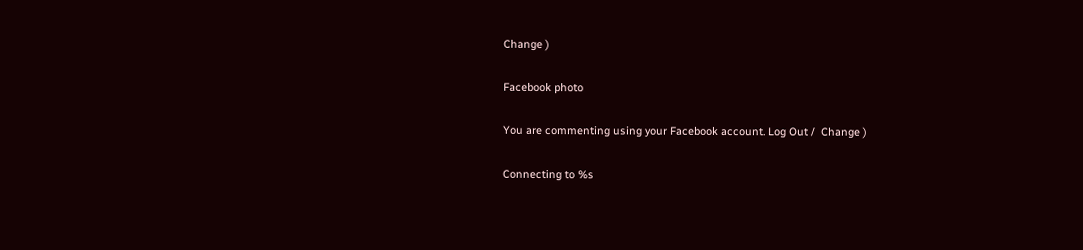Change )

Facebook photo

You are commenting using your Facebook account. Log Out /  Change )

Connecting to %s